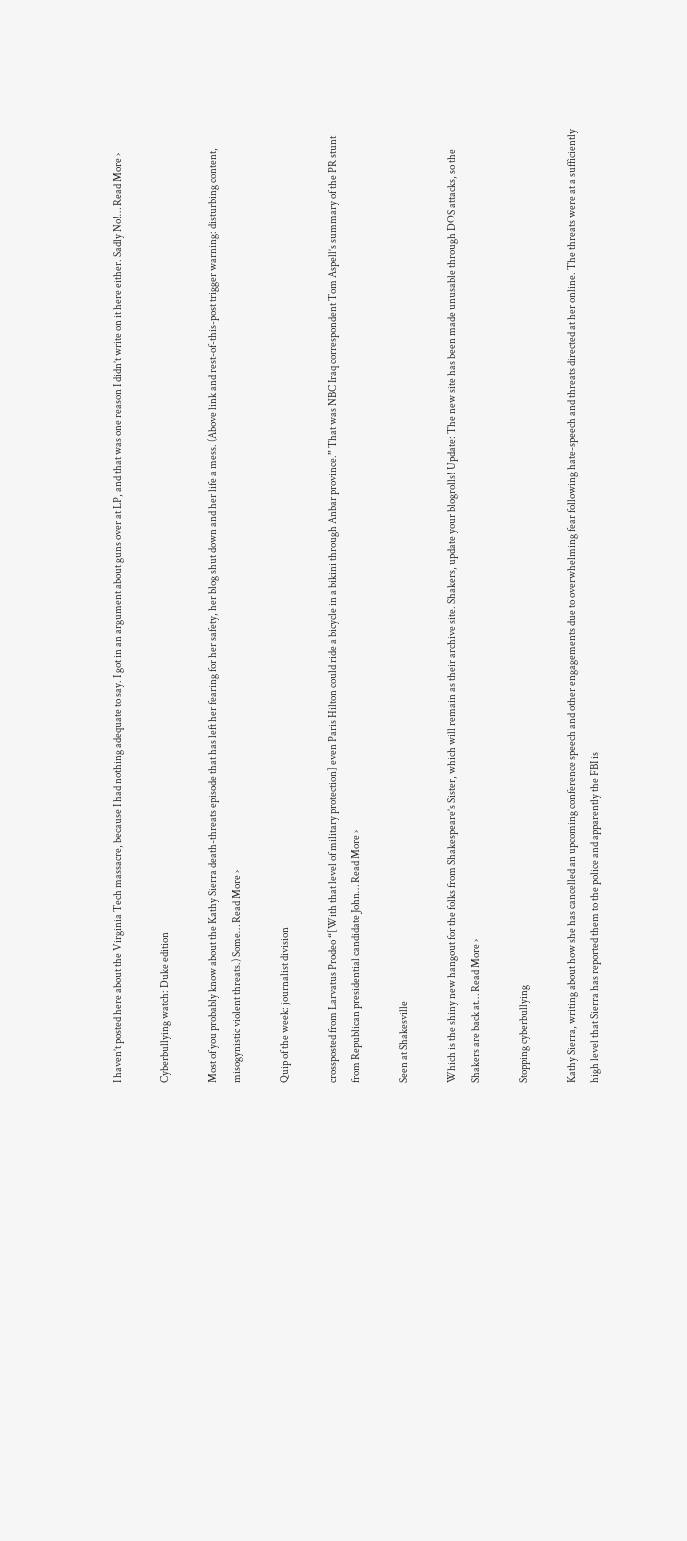I haven’t posted here about the Virginia Tech massacre, because I had nothing adequate to say. I got in an argument about guns over at LP, and that was one reason I didn’t write on it here either. Sadly No!… Read More ›

Cyberbullying watch: Duke edition

Most of you probably know about the Kathy Sierra death-threats episode that has left her fearing for her safety, her blog shut down and her life a mess. (Above link and rest-of-this-post trigger warning: disturbing content, misogynistic violent threats.) Some… Read More ›

Quip of the week: journalist division

crossposted from Larvatus Prodeo “[With that level of military protection] even Paris Hilton could ride a bicycle in a bikini through Anbar province.” That was NBC Iraq correspondent Tom Aspell’s summary of the PR stunt from Republican presidential candidate John… Read More ›

Seen at Shakesville

Which is the shiny new hangout for the folks from Shakespeare’s Sister, which will remain as their archive site. Shakers, update your blogrolls! Update: The new site has been made unusable through DOS attacks, so the Shakers are back at… Read More ›

Stopping cyberbullying

Kathy Sierra, writing about how she has cancelled an upcoming conference speech and other engagements due to overwhelming fear following hate-speech and threats directed at her online. The threats were at a sufficiently high level that Sierra has reported them to the police and apparently the FBI is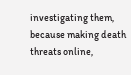investigating them, because making death threats online,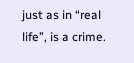just as in “real life”, is a crime.